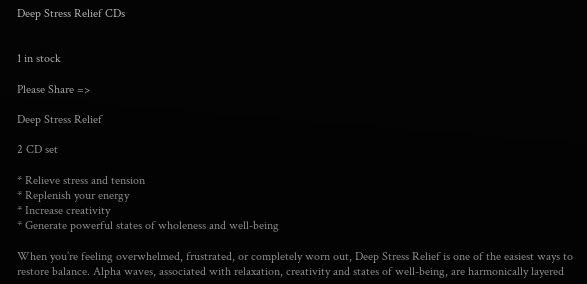Deep Stress Relief CDs


1 in stock

Please Share =>

Deep Stress Relief

2 CD set

* Relieve stress and tension
* Replenish your energy
* Increase creativity
* Generate powerful states of wholeness and well-being

When you’re feeling overwhelmed, frustrated, or completely worn out, Deep Stress Relief is one of the easiest ways to restore balance. Alpha waves, associated with relaxation, creativity and states of well-being, are harmonically layered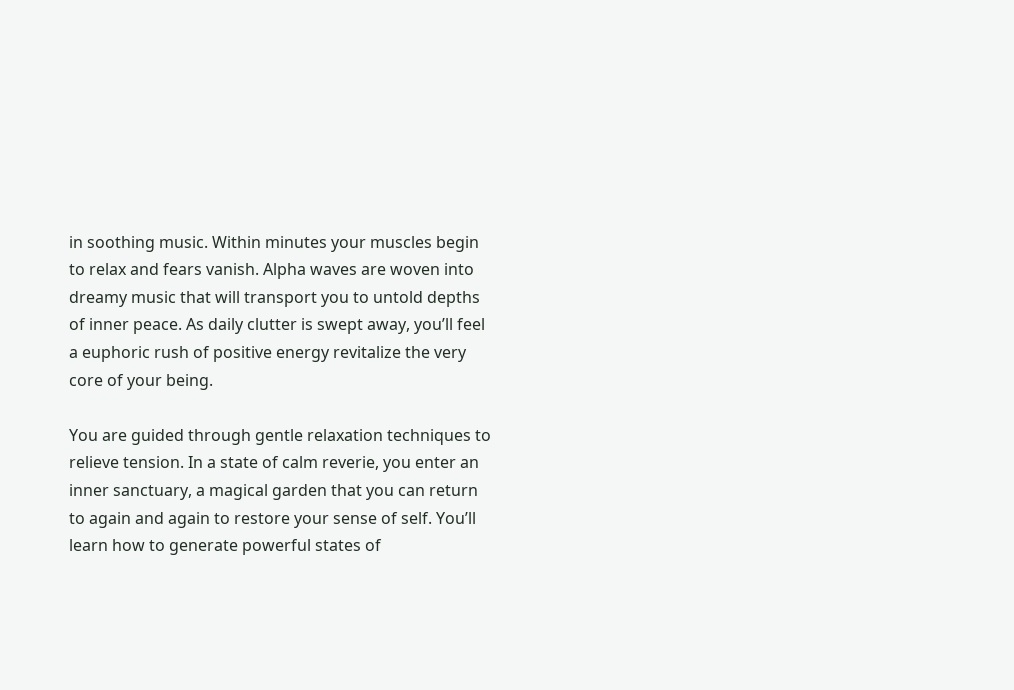in soothing music. Within minutes your muscles begin to relax and fears vanish. Alpha waves are woven into dreamy music that will transport you to untold depths of inner peace. As daily clutter is swept away, you’ll feel a euphoric rush of positive energy revitalize the very core of your being.

You are guided through gentle relaxation techniques to relieve tension. In a state of calm reverie, you enter an inner sanctuary, a magical garden that you can return to again and again to restore your sense of self. You’ll learn how to generate powerful states of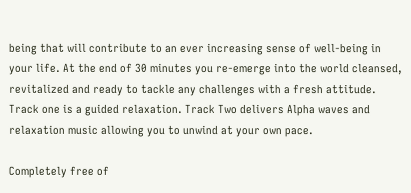being that will contribute to an ever increasing sense of well-being in your life. At the end of 30 minutes you re-emerge into the world cleansed, revitalized and ready to tackle any challenges with a fresh attitude. Track one is a guided relaxation. Track Two delivers Alpha waves and relaxation music allowing you to unwind at your own pace.

Completely free of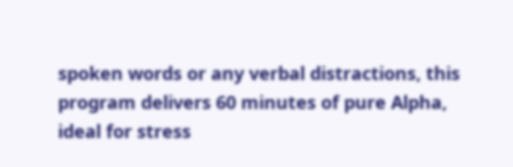spoken words or any verbal distractions, this program delivers 60 minutes of pure Alpha, ideal for stress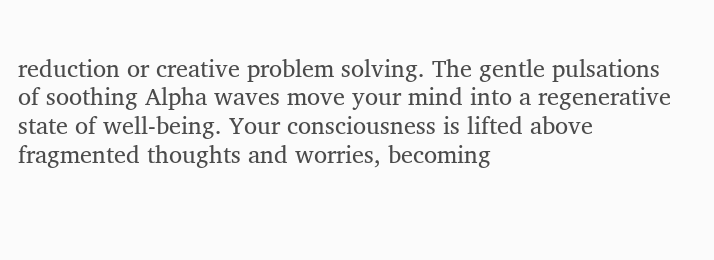reduction or creative problem solving. The gentle pulsations of soothing Alpha waves move your mind into a regenerative state of well-being. Your consciousness is lifted above fragmented thoughts and worries, becoming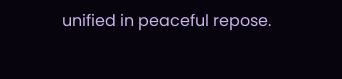unified in peaceful repose.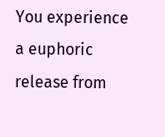You experience a euphoric release from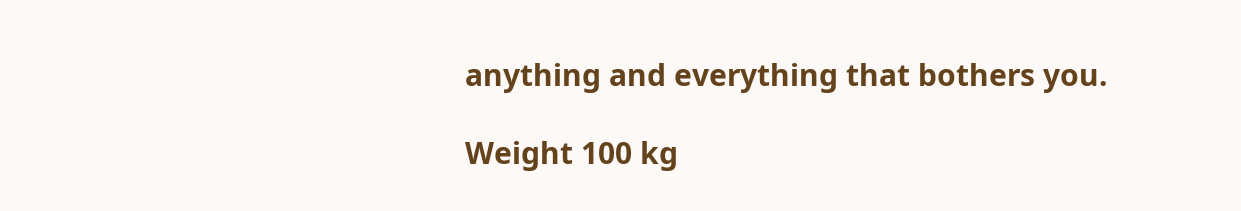anything and everything that bothers you.

Weight 100 kg